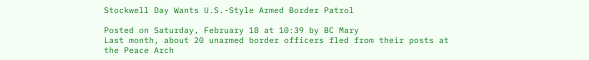Stockwell Day Wants U.S.-Style Armed Border Patrol

Posted on Saturday, February 18 at 10:39 by BC Mary
Last month, about 20 unarmed border officers fled from their posts at the Peace Arch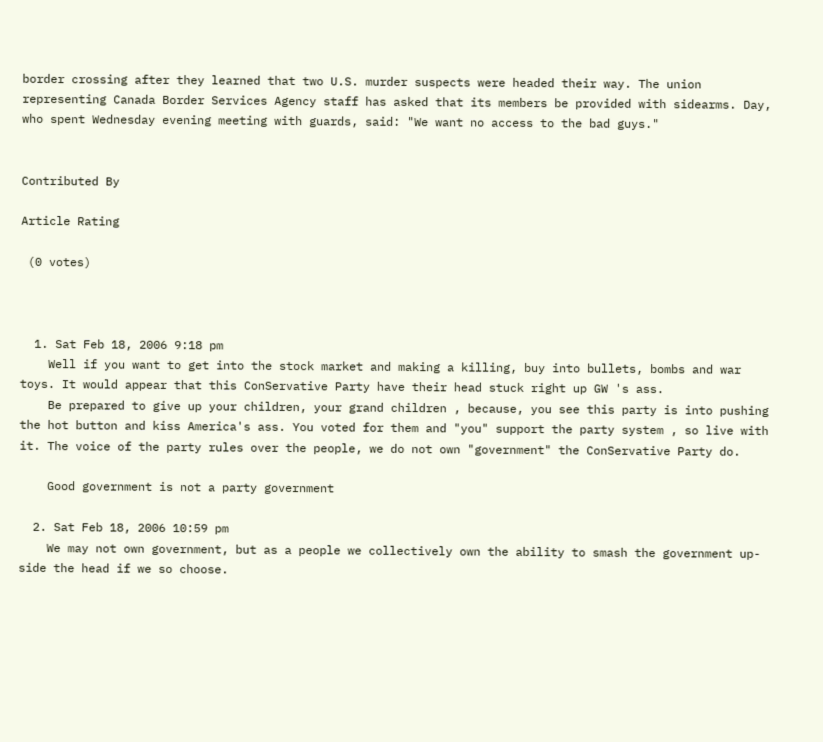border crossing after they learned that two U.S. murder suspects were headed their way. The union representing Canada Border Services Agency staff has asked that its members be provided with sidearms. Day, who spent Wednesday evening meeting with guards, said: "We want no access to the bad guys."


Contributed By

Article Rating

 (0 votes)



  1. Sat Feb 18, 2006 9:18 pm
    Well if you want to get into the stock market and making a killing, buy into bullets, bombs and war toys. It would appear that this ConServative Party have their head stuck right up GW 's ass.
    Be prepared to give up your children, your grand children , because, you see this party is into pushing the hot button and kiss America's ass. You voted for them and "you" support the party system , so live with it. The voice of the party rules over the people, we do not own "government" the ConServative Party do.

    Good government is not a party government

  2. Sat Feb 18, 2006 10:59 pm
    We may not own government, but as a people we collectively own the ability to smash the government up-side the head if we so choose.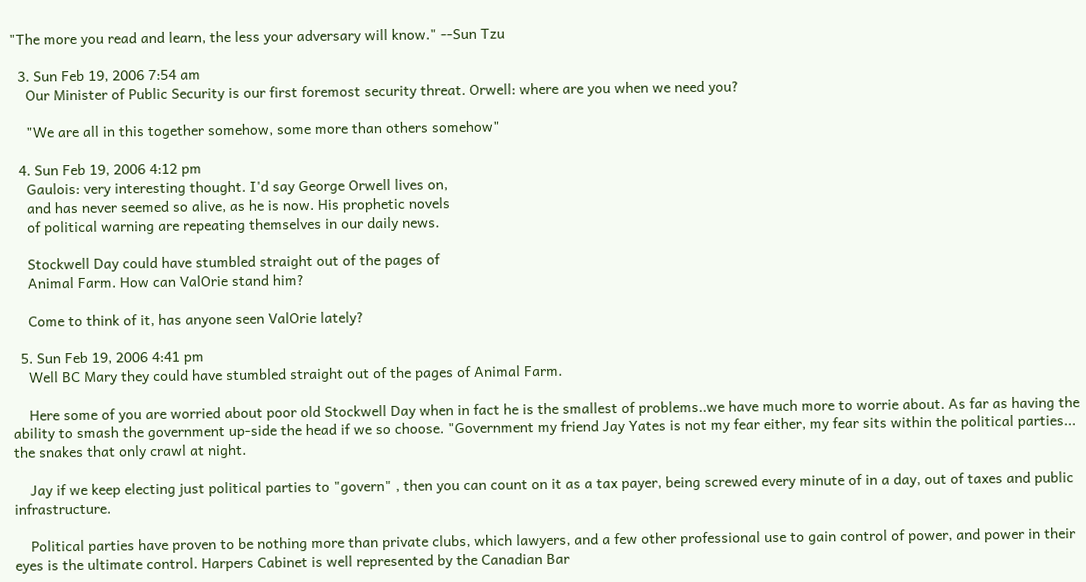"The more you read and learn, the less your adversary will know." --Sun Tzu

  3. Sun Feb 19, 2006 7:54 am
    Our Minister of Public Security is our first foremost security threat. Orwell: where are you when we need you?

    "We are all in this together somehow, some more than others somehow"

  4. Sun Feb 19, 2006 4:12 pm
    Gaulois: very interesting thought. I'd say George Orwell lives on,
    and has never seemed so alive, as he is now. His prophetic novels
    of political warning are repeating themselves in our daily news.

    Stockwell Day could have stumbled straight out of the pages of
    Animal Farm. How can ValOrie stand him?

    Come to think of it, has anyone seen ValOrie lately?

  5. Sun Feb 19, 2006 4:41 pm
    Well BC Mary they could have stumbled straight out of the pages of Animal Farm.

    Here some of you are worried about poor old Stockwell Day when in fact he is the smallest of problems..we have much more to worrie about. As far as having the ability to smash the government up-side the head if we so choose. "Government my friend Jay Yates is not my fear either, my fear sits within the political parties... the snakes that only crawl at night.

    Jay if we keep electing just political parties to "govern" , then you can count on it as a tax payer, being screwed every minute of in a day, out of taxes and public infrastructure.

    Political parties have proven to be nothing more than private clubs, which lawyers, and a few other professional use to gain control of power, and power in their eyes is the ultimate control. Harpers Cabinet is well represented by the Canadian Bar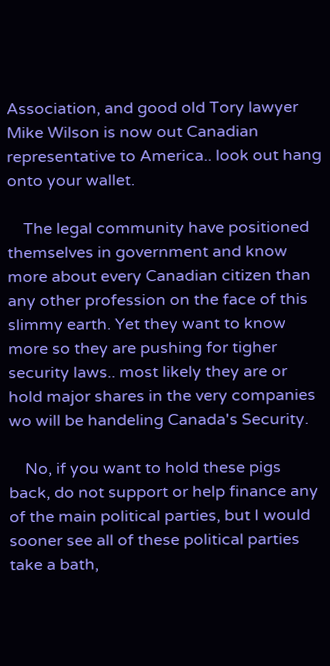Association, and good old Tory lawyer Mike Wilson is now out Canadian representative to America.. look out hang onto your wallet.

    The legal community have positioned themselves in government and know more about every Canadian citizen than any other profession on the face of this slimmy earth. Yet they want to know more so they are pushing for tigher security laws.. most likely they are or hold major shares in the very companies wo will be handeling Canada's Security.

    No, if you want to hold these pigs back, do not support or help finance any of the main political parties, but I would sooner see all of these political parties take a bath,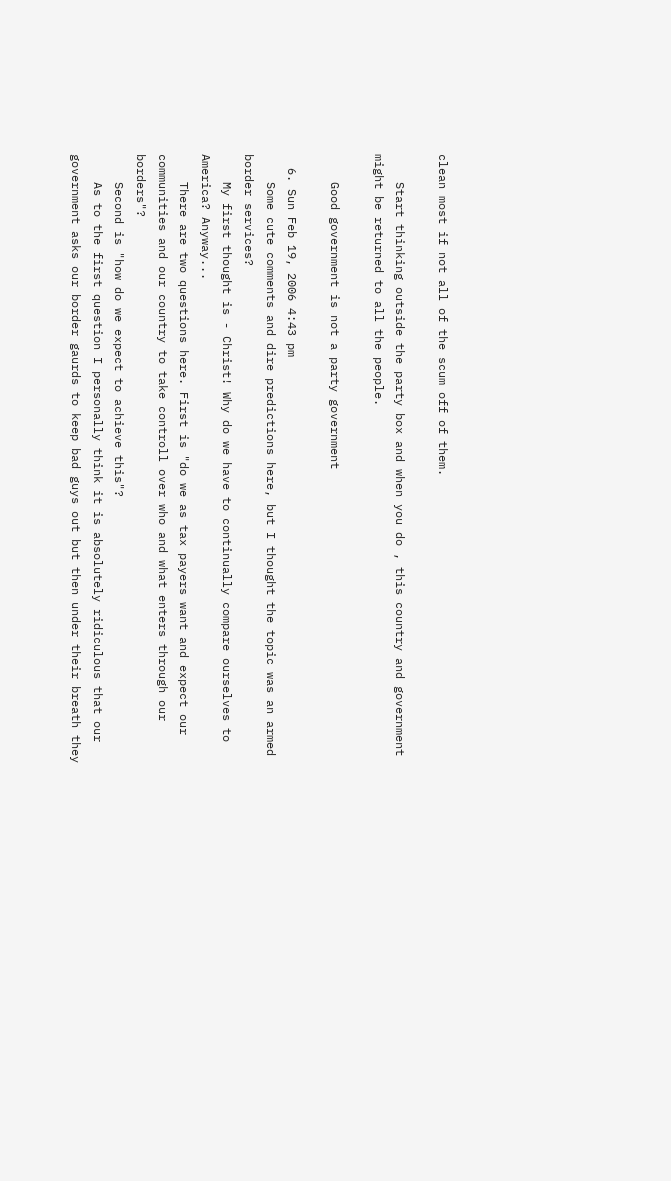clean most if not all of the scum off of them.

    Start thinking outside the party box and when you do , this country and government might be returned to all the people.

    Good government is not a party government

  6. Sun Feb 19, 2006 4:43 pm
    Some cute comments and dire predictions here, but I thought the topic was an armed border services?
    My first thought is - Christ! Why do we have to continually compare ourselves to America? Anyway...
    There are two questions here. First is "do we as tax payers want and expect our communities and our country to take controll over who and what enters through our borders"?
    Second is "how do we expect to achieve this"?
    As to the first question I personally think it is absolutely ridiculous that our government asks our border gaurds to keep bad guys out but then under their breath they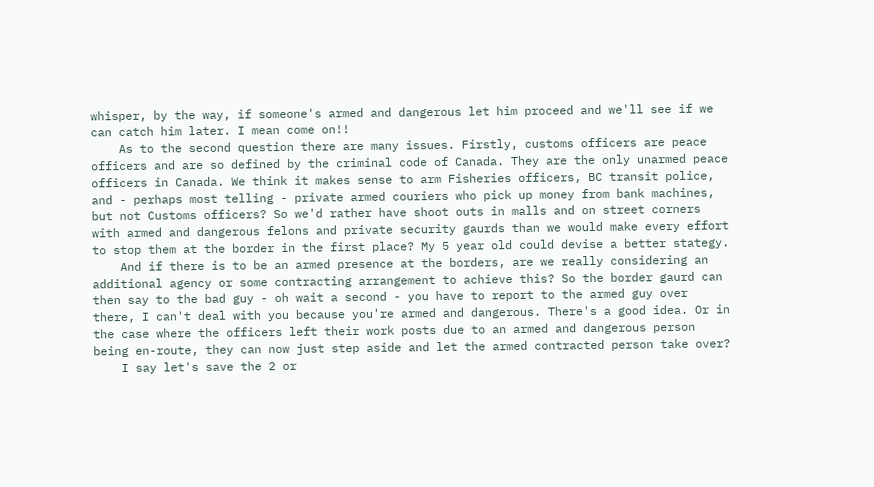whisper, by the way, if someone's armed and dangerous let him proceed and we'll see if we can catch him later. I mean come on!!
    As to the second question there are many issues. Firstly, customs officers are peace officers and are so defined by the criminal code of Canada. They are the only unarmed peace officers in Canada. We think it makes sense to arm Fisheries officers, BC transit police, and - perhaps most telling - private armed couriers who pick up money from bank machines, but not Customs officers? So we'd rather have shoot outs in malls and on street corners with armed and dangerous felons and private security gaurds than we would make every effort to stop them at the border in the first place? My 5 year old could devise a better stategy.
    And if there is to be an armed presence at the borders, are we really considering an additional agency or some contracting arrangement to achieve this? So the border gaurd can then say to the bad guy - oh wait a second - you have to report to the armed guy over there, I can't deal with you because you're armed and dangerous. There's a good idea. Or in the case where the officers left their work posts due to an armed and dangerous person being en-route, they can now just step aside and let the armed contracted person take over?
    I say let's save the 2 or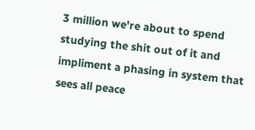3 million we're about to spend studying the shit out of it and impliment a phasing in system that sees all peace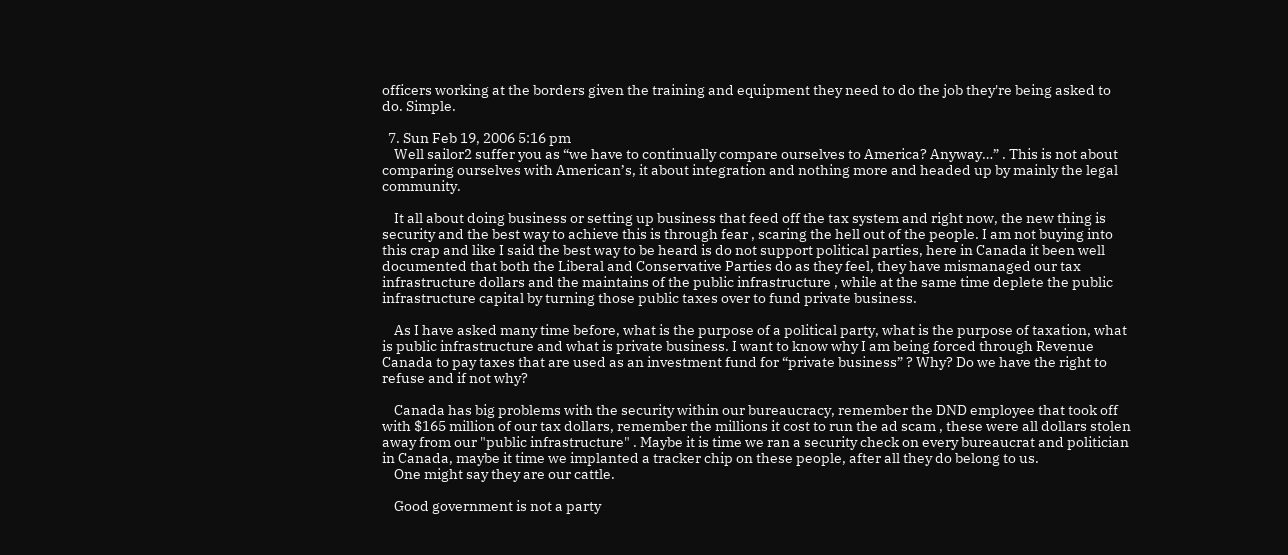officers working at the borders given the training and equipment they need to do the job they're being asked to do. Simple.

  7. Sun Feb 19, 2006 5:16 pm
    Well sailor2 suffer you as “we have to continually compare ourselves to America? Anyway…” . This is not about comparing ourselves with American’s, it about integration and nothing more and headed up by mainly the legal community.

    It all about doing business or setting up business that feed off the tax system and right now, the new thing is security and the best way to achieve this is through fear , scaring the hell out of the people. I am not buying into this crap and like I said the best way to be heard is do not support political parties, here in Canada it been well documented that both the Liberal and Conservative Parties do as they feel, they have mismanaged our tax infrastructure dollars and the maintains of the public infrastructure , while at the same time deplete the public infrastructure capital by turning those public taxes over to fund private business.

    As I have asked many time before, what is the purpose of a political party, what is the purpose of taxation, what is public infrastructure and what is private business. I want to know why I am being forced through Revenue Canada to pay taxes that are used as an investment fund for “private business” ? Why? Do we have the right to refuse and if not why?

    Canada has big problems with the security within our bureaucracy, remember the DND employee that took off with $165 million of our tax dollars, remember the millions it cost to run the ad scam , these were all dollars stolen away from our "public infrastructure" . Maybe it is time we ran a security check on every bureaucrat and politician in Canada, maybe it time we implanted a tracker chip on these people, after all they do belong to us.
    One might say they are our cattle.

    Good government is not a party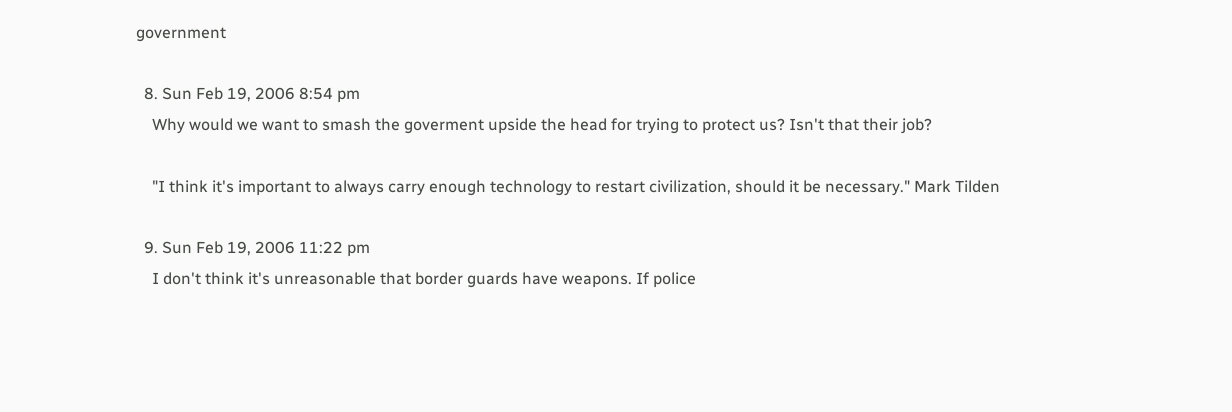government

  8. Sun Feb 19, 2006 8:54 pm
    Why would we want to smash the goverment upside the head for trying to protect us? Isn't that their job?

    "I think it's important to always carry enough technology to restart civilization, should it be necessary." Mark Tilden

  9. Sun Feb 19, 2006 11:22 pm
    I don't think it's unreasonable that border guards have weapons. If police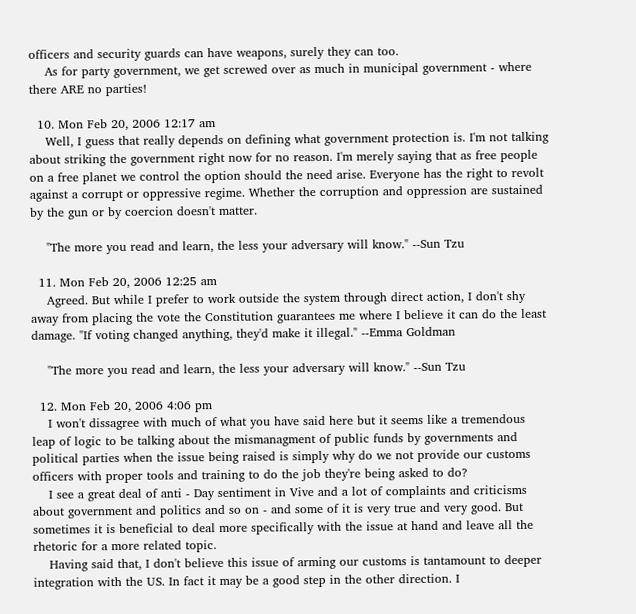officers and security guards can have weapons, surely they can too.
    As for party government, we get screwed over as much in municipal government - where there ARE no parties!

  10. Mon Feb 20, 2006 12:17 am
    Well, I guess that really depends on defining what government protection is. I'm not talking about striking the government right now for no reason. I'm merely saying that as free people on a free planet we control the option should the need arise. Everyone has the right to revolt against a corrupt or oppressive regime. Whether the corruption and oppression are sustained by the gun or by coercion doesn't matter.

    "The more you read and learn, the less your adversary will know." --Sun Tzu

  11. Mon Feb 20, 2006 12:25 am
    Agreed. But while I prefer to work outside the system through direct action, I don't shy away from placing the vote the Constitution guarantees me where I believe it can do the least damage. "If voting changed anything, they'd make it illegal." --Emma Goldman

    "The more you read and learn, the less your adversary will know." --Sun Tzu

  12. Mon Feb 20, 2006 4:06 pm
    I won't dissagree with much of what you have said here but it seems like a tremendous leap of logic to be talking about the mismanagment of public funds by governments and political parties when the issue being raised is simply why do we not provide our customs officers with proper tools and training to do the job they're being asked to do?
    I see a great deal of anti - Day sentiment in Vive and a lot of complaints and criticisms about government and politics and so on - and some of it is very true and very good. But sometimes it is beneficial to deal more specifically with the issue at hand and leave all the rhetoric for a more related topic.
    Having said that, I don't believe this issue of arming our customs is tantamount to deeper integration with the US. In fact it may be a good step in the other direction. I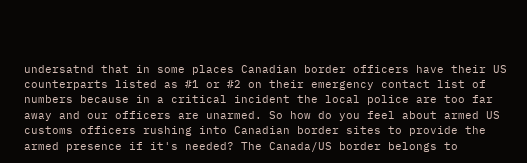undersatnd that in some places Canadian border officers have their US counterparts listed as #1 or #2 on their emergency contact list of numbers because in a critical incident the local police are too far away and our officers are unarmed. So how do you feel about armed US customs officers rushing into Canadian border sites to provide the armed presence if it's needed? The Canada/US border belongs to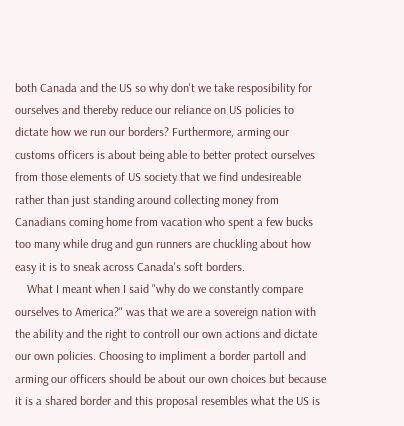both Canada and the US so why don't we take resposibility for ourselves and thereby reduce our reliance on US policies to dictate how we run our borders? Furthermore, arming our customs officers is about being able to better protect ourselves from those elements of US society that we find undesireable rather than just standing around collecting money from Canadians coming home from vacation who spent a few bucks too many while drug and gun runners are chuckling about how easy it is to sneak across Canada's soft borders.
    What I meant when I said "why do we constantly compare ourselves to America?" was that we are a sovereign nation with the ability and the right to controll our own actions and dictate our own policies. Choosing to impliment a border partoll and arming our officers should be about our own choices but because it is a shared border and this proposal resembles what the US is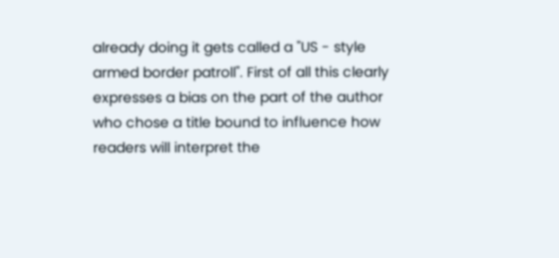already doing it gets called a "US - style armed border patroll". First of all this clearly expresses a bias on the part of the author who chose a title bound to influence how readers will interpret the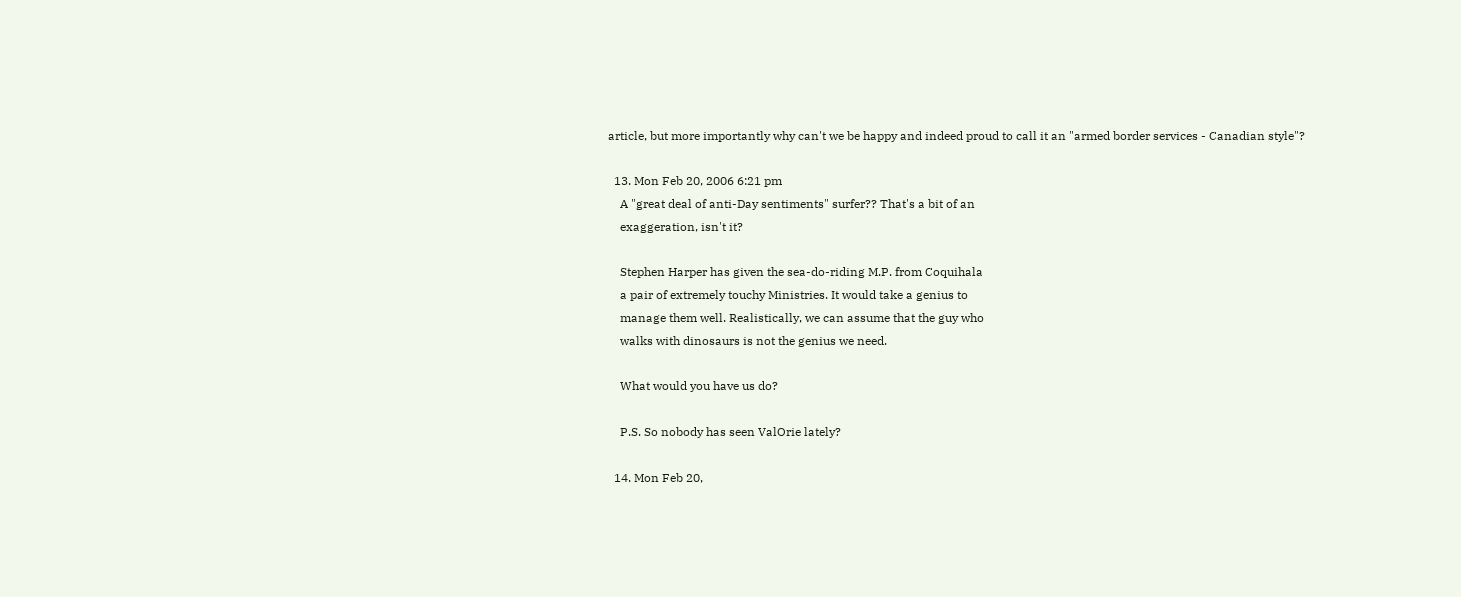article, but more importantly why can't we be happy and indeed proud to call it an "armed border services - Canadian style"?

  13. Mon Feb 20, 2006 6:21 pm
    A "great deal of anti-Day sentiments" surfer?? That's a bit of an
    exaggeration, isn't it?

    Stephen Harper has given the sea-do-riding M.P. from Coquihala
    a pair of extremely touchy Ministries. It would take a genius to
    manage them well. Realistically, we can assume that the guy who
    walks with dinosaurs is not the genius we need.

    What would you have us do?

    P.S. So nobody has seen ValOrie lately?

  14. Mon Feb 20,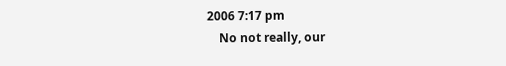2006 7:17 pm
    No not really, our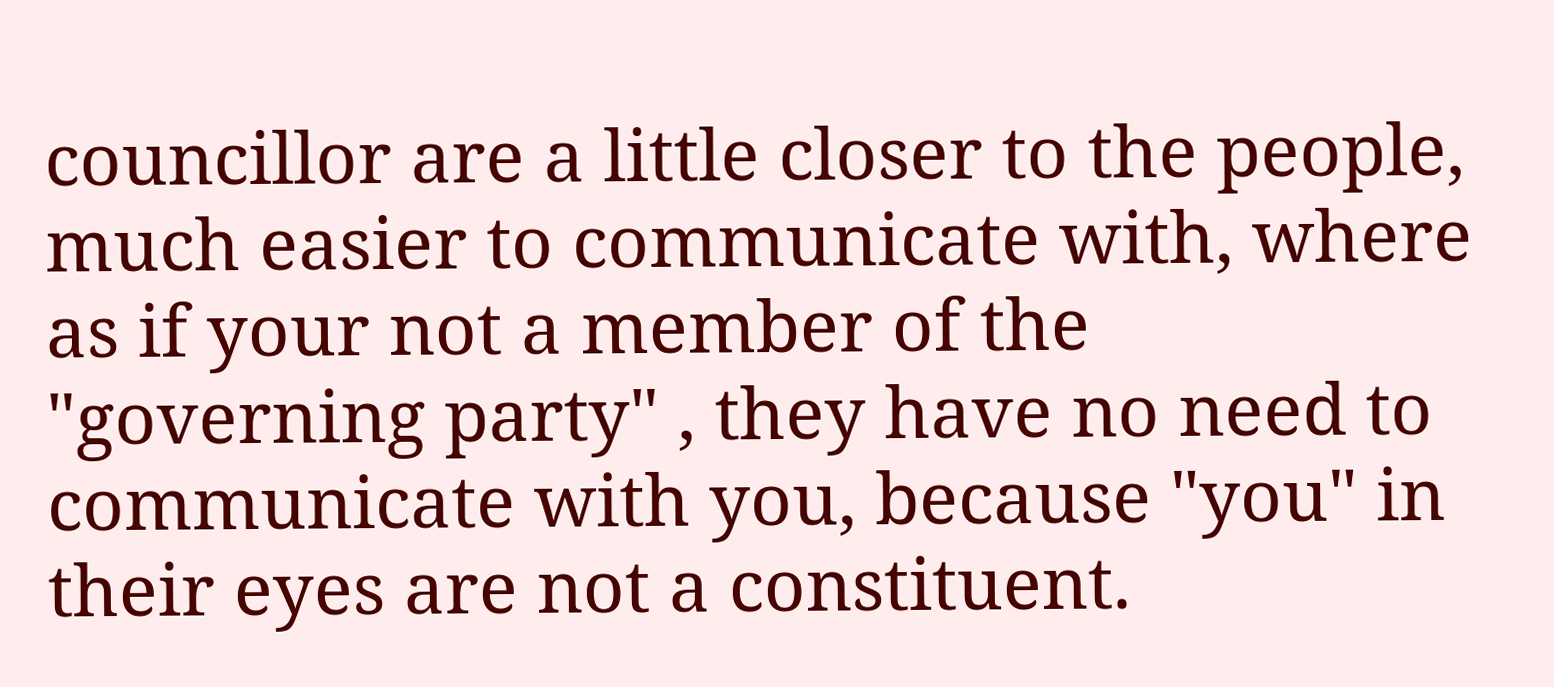councillor are a little closer to the people, much easier to communicate with, where as if your not a member of the "governing party" , they have no need to communicate with you, because "you" in their eyes are not a constituent.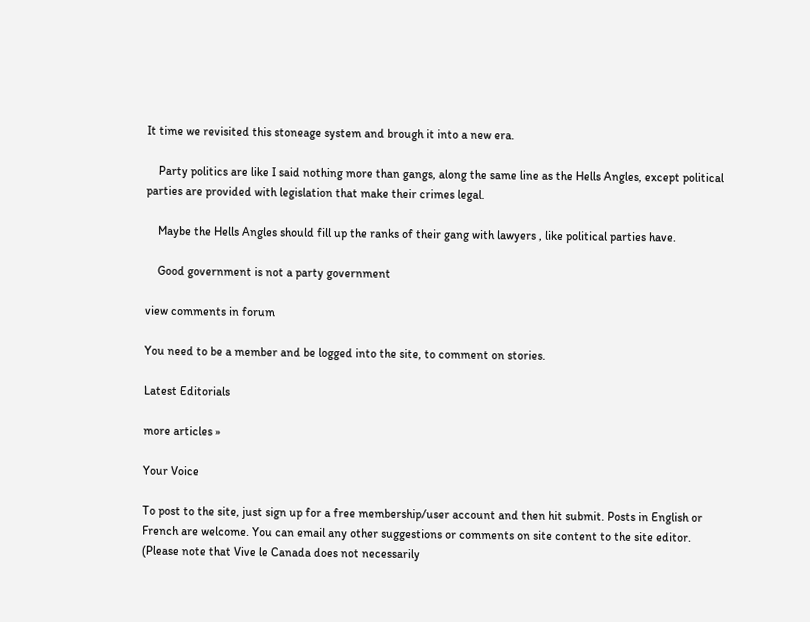It time we revisited this stoneage system and brough it into a new era.

    Party politics are like I said nothing more than gangs, along the same line as the Hells Angles, except political parties are provided with legislation that make their crimes legal.

    Maybe the Hells Angles should fill up the ranks of their gang with lawyers , like political parties have.

    Good government is not a party government

view comments in forum

You need to be a member and be logged into the site, to comment on stories.

Latest Editorials

more articles »

Your Voice

To post to the site, just sign up for a free membership/user account and then hit submit. Posts in English or French are welcome. You can email any other suggestions or comments on site content to the site editor. (Please note that Vive le Canada does not necessarily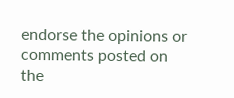endorse the opinions or comments posted on the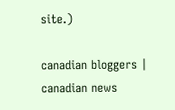site.)

canadian bloggers | canadian news